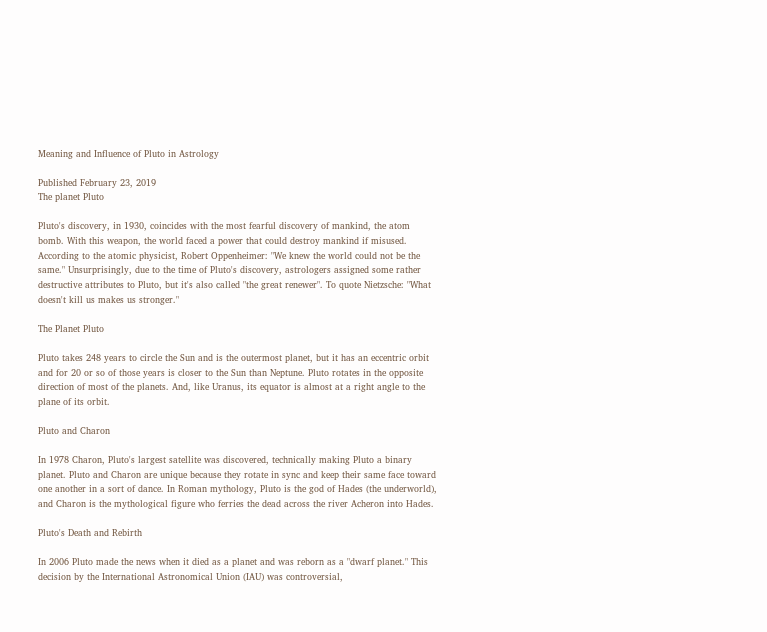Meaning and Influence of Pluto in Astrology

Published February 23, 2019
The planet Pluto

Pluto's discovery, in 1930, coincides with the most fearful discovery of mankind, the atom bomb. With this weapon, the world faced a power that could destroy mankind if misused. According to the atomic physicist, Robert Oppenheimer: "We knew the world could not be the same." Unsurprisingly, due to the time of Pluto's discovery, astrologers assigned some rather destructive attributes to Pluto, but it's also called "the great renewer". To quote Nietzsche: "What doesn't kill us makes us stronger."

The Planet Pluto

Pluto takes 248 years to circle the Sun and is the outermost planet, but it has an eccentric orbit and for 20 or so of those years is closer to the Sun than Neptune. Pluto rotates in the opposite direction of most of the planets. And, like Uranus, its equator is almost at a right angle to the plane of its orbit.

Pluto and Charon

In 1978 Charon, Pluto's largest satellite was discovered, technically making Pluto a binary planet. Pluto and Charon are unique because they rotate in sync and keep their same face toward one another in a sort of dance. In Roman mythology, Pluto is the god of Hades (the underworld), and Charon is the mythological figure who ferries the dead across the river Acheron into Hades.

Pluto's Death and Rebirth

In 2006 Pluto made the news when it died as a planet and was reborn as a "dwarf planet." This decision by the International Astronomical Union (IAU) was controversial,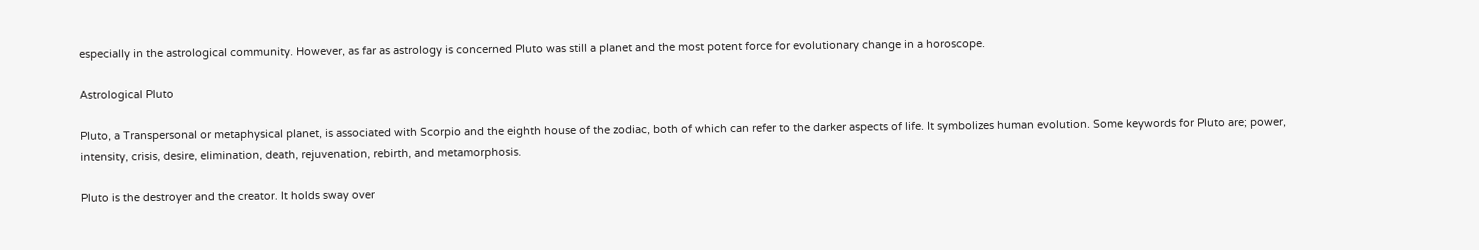especially in the astrological community. However, as far as astrology is concerned Pluto was still a planet and the most potent force for evolutionary change in a horoscope.

Astrological Pluto

Pluto, a Transpersonal or metaphysical planet, is associated with Scorpio and the eighth house of the zodiac, both of which can refer to the darker aspects of life. It symbolizes human evolution. Some keywords for Pluto are; power, intensity, crisis, desire, elimination, death, rejuvenation, rebirth, and metamorphosis.

Pluto is the destroyer and the creator. It holds sway over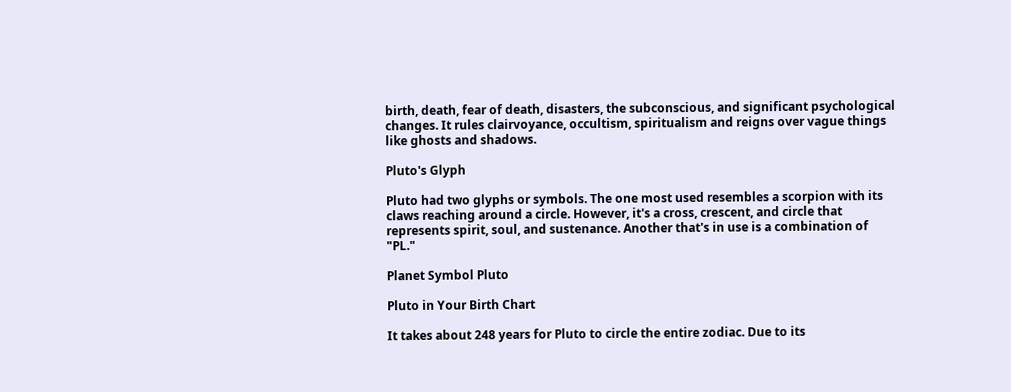birth, death, fear of death, disasters, the subconscious, and significant psychological changes. It rules clairvoyance, occultism, spiritualism and reigns over vague things like ghosts and shadows.

Pluto's Glyph

Pluto had two glyphs or symbols. The one most used resembles a scorpion with its claws reaching around a circle. However, it's a cross, crescent, and circle that represents spirit, soul, and sustenance. Another that's in use is a combination of "PL."

Planet Symbol Pluto

Pluto in Your Birth Chart

It takes about 248 years for Pluto to circle the entire zodiac. Due to its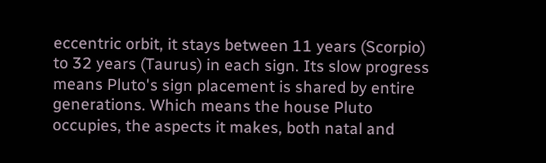eccentric orbit, it stays between 11 years (Scorpio) to 32 years (Taurus) in each sign. Its slow progress means Pluto's sign placement is shared by entire generations. Which means the house Pluto occupies, the aspects it makes, both natal and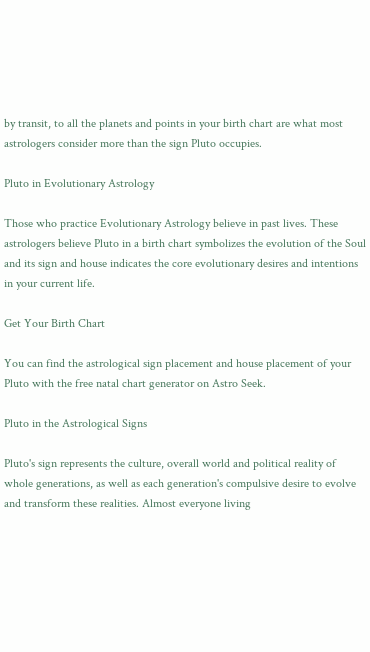by transit, to all the planets and points in your birth chart are what most astrologers consider more than the sign Pluto occupies.

Pluto in Evolutionary Astrology

Those who practice Evolutionary Astrology believe in past lives. These astrologers believe Pluto in a birth chart symbolizes the evolution of the Soul and its sign and house indicates the core evolutionary desires and intentions in your current life.

Get Your Birth Chart

You can find the astrological sign placement and house placement of your Pluto with the free natal chart generator on Astro Seek.

Pluto in the Astrological Signs

Pluto's sign represents the culture, overall world and political reality of whole generations, as well as each generation's compulsive desire to evolve and transform these realities. Almost everyone living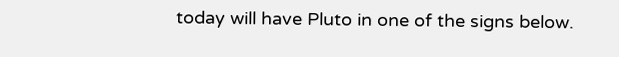today will have Pluto in one of the signs below.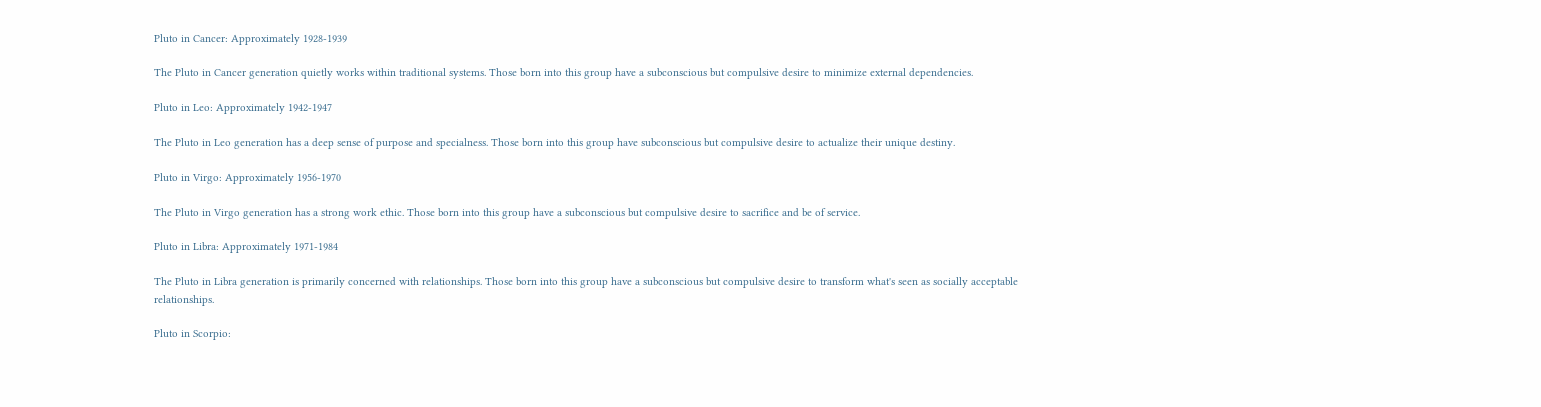Pluto in Cancer: Approximately 1928-1939

The Pluto in Cancer generation quietly works within traditional systems. Those born into this group have a subconscious but compulsive desire to minimize external dependencies.

Pluto in Leo: Approximately 1942-1947

The Pluto in Leo generation has a deep sense of purpose and specialness. Those born into this group have subconscious but compulsive desire to actualize their unique destiny.

Pluto in Virgo: Approximately 1956-1970

The Pluto in Virgo generation has a strong work ethic. Those born into this group have a subconscious but compulsive desire to sacrifice and be of service.

Pluto in Libra: Approximately 1971-1984

The Pluto in Libra generation is primarily concerned with relationships. Those born into this group have a subconscious but compulsive desire to transform what's seen as socially acceptable relationships.

Pluto in Scorpio: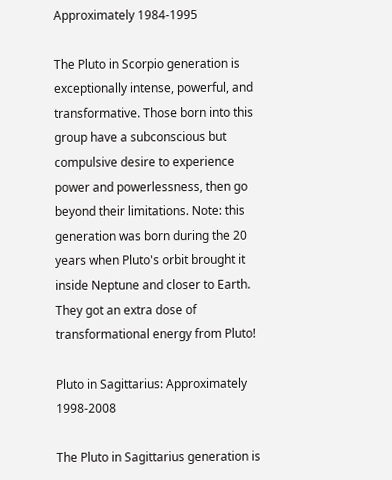Approximately 1984-1995

The Pluto in Scorpio generation is exceptionally intense, powerful, and transformative. Those born into this group have a subconscious but compulsive desire to experience power and powerlessness, then go beyond their limitations. Note: this generation was born during the 20 years when Pluto's orbit brought it inside Neptune and closer to Earth. They got an extra dose of transformational energy from Pluto!

Pluto in Sagittarius: Approximately 1998-2008

The Pluto in Sagittarius generation is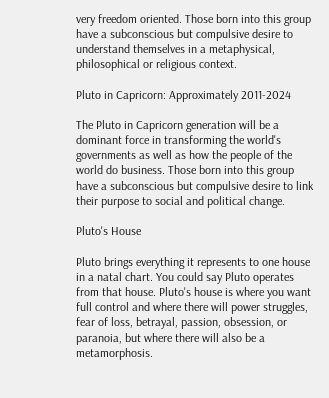very freedom oriented. Those born into this group have a subconscious but compulsive desire to understand themselves in a metaphysical, philosophical or religious context.

Pluto in Capricorn: Approximately 2011-2024

The Pluto in Capricorn generation will be a dominant force in transforming the world's governments as well as how the people of the world do business. Those born into this group have a subconscious but compulsive desire to link their purpose to social and political change.

Pluto's House

Pluto brings everything it represents to one house in a natal chart. You could say Pluto operates from that house. Pluto's house is where you want full control and where there will power struggles, fear of loss, betrayal, passion, obsession, or paranoia, but where there will also be a metamorphosis.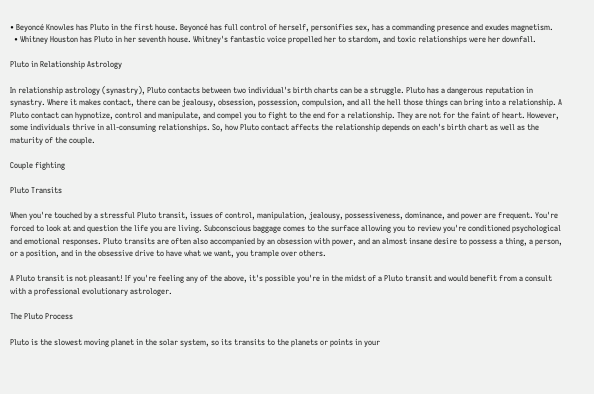• Beyoncé Knowles has Pluto in the first house. Beyoncé has full control of herself, personifies sex, has a commanding presence and exudes magnetism.
  • Whitney Houston has Pluto in her seventh house. Whitney's fantastic voice propelled her to stardom, and toxic relationships were her downfall.

Pluto in Relationship Astrology

In relationship astrology (synastry), Pluto contacts between two individual's birth charts can be a struggle. Pluto has a dangerous reputation in synastry. Where it makes contact, there can be jealousy, obsession, possession, compulsion, and all the hell those things can bring into a relationship. A Pluto contact can hypnotize, control and manipulate, and compel you to fight to the end for a relationship. They are not for the faint of heart. However, some individuals thrive in all-consuming relationships. So, how Pluto contact affects the relationship depends on each's birth chart as well as the maturity of the couple.

Couple fighting

Pluto Transits

When you're touched by a stressful Pluto transit, issues of control, manipulation, jealousy, possessiveness, dominance, and power are frequent. You're forced to look at and question the life you are living. Subconscious baggage comes to the surface allowing you to review you're conditioned psychological and emotional responses. Pluto transits are often also accompanied by an obsession with power, and an almost insane desire to possess a thing, a person, or a position, and in the obsessive drive to have what we want, you trample over others.

A Pluto transit is not pleasant! If you're feeling any of the above, it's possible you're in the midst of a Pluto transit and would benefit from a consult with a professional evolutionary astrologer.

The Pluto Process

Pluto is the slowest moving planet in the solar system, so its transits to the planets or points in your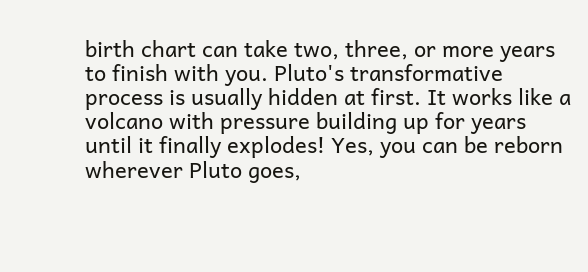birth chart can take two, three, or more years to finish with you. Pluto's transformative process is usually hidden at first. It works like a volcano with pressure building up for years until it finally explodes! Yes, you can be reborn wherever Pluto goes,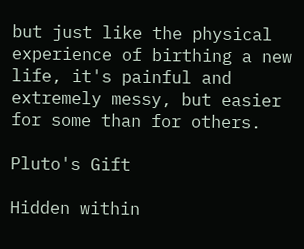but just like the physical experience of birthing a new life, it's painful and extremely messy, but easier for some than for others.

Pluto's Gift

Hidden within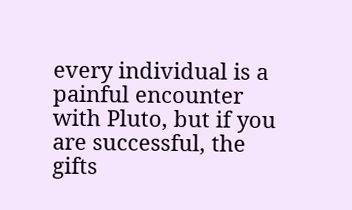every individual is a painful encounter with Pluto, but if you are successful, the gifts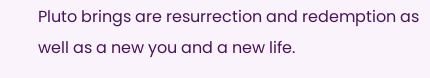Pluto brings are resurrection and redemption as well as a new you and a new life.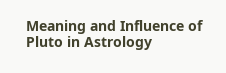Meaning and Influence of Pluto in Astrology